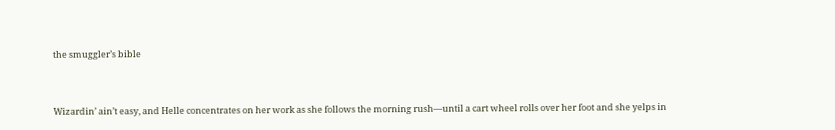the smuggler’s bible


Wizardin’ ain’t easy, and Helle concentrates on her work as she follows the morning rush—until a cart wheel rolls over her foot and she yelps in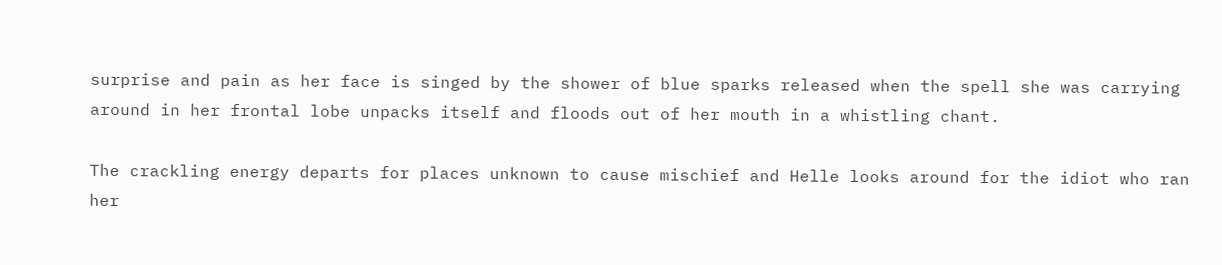surprise and pain as her face is singed by the shower of blue sparks released when the spell she was carrying around in her frontal lobe unpacks itself and floods out of her mouth in a whistling chant.

The crackling energy departs for places unknown to cause mischief and Helle looks around for the idiot who ran her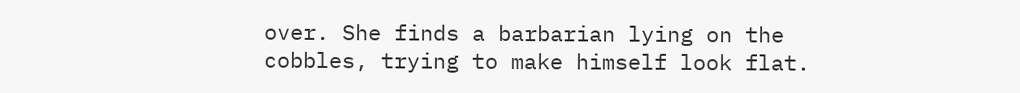over. She finds a barbarian lying on the cobbles, trying to make himself look flat.